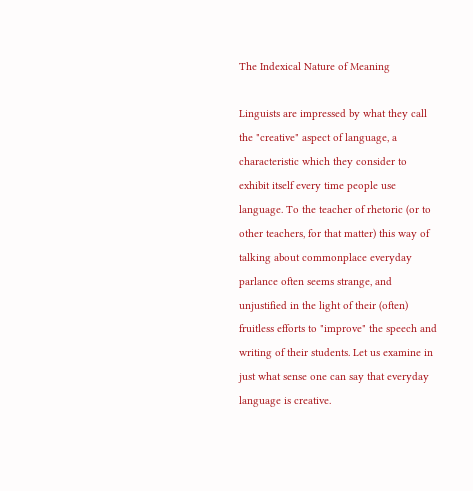The Indexical Nature of Meaning

Linguists are impressed by what they call the "creative" aspect of language, a characteristic which they consider to exhibit itself every time people use language. To the teacher of rhetoric (or to other teachers, for that matter) this way of talking about commonplace everyday parlance often seems strange, and unjustified in the light of their (often) fruitless efforts to "improve" the speech and writing of their students. Let us examine in just what sense one can say that everyday language is creative.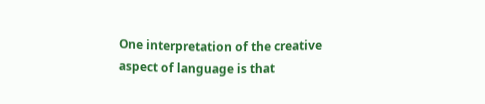One interpretation of the creative aspect of language is that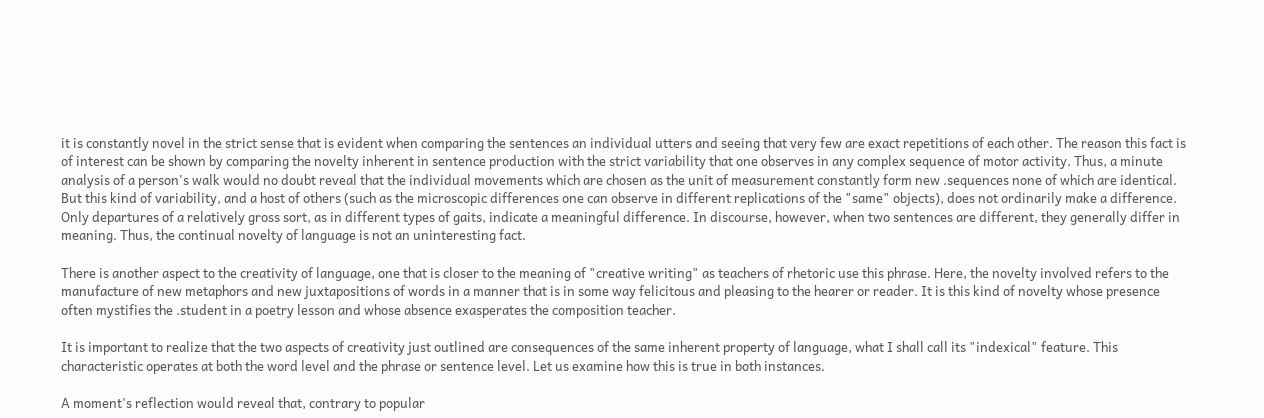it is constantly novel in the strict sense that is evident when comparing the sentences an individual utters and seeing that very few are exact repetitions of each other. The reason this fact is of interest can be shown by comparing the novelty inherent in sentence production with the strict variability that one observes in any complex sequence of motor activity. Thus, a minute analysis of a person's walk would no doubt reveal that the individual movements which are chosen as the unit of measurement constantly form new .sequences none of which are identical. But this kind of variability, and a host of others (such as the microscopic differences one can observe in different replications of the "same" objects), does not ordinarily make a difference. Only departures of a relatively gross sort, as in different types of gaits, indicate a meaningful difference. In discourse, however, when two sentences are different, they generally differ in meaning. Thus, the continual novelty of language is not an uninteresting fact.

There is another aspect to the creativity of language, one that is closer to the meaning of "creative writing" as teachers of rhetoric use this phrase. Here, the novelty involved refers to the manufacture of new metaphors and new juxtapositions of words in a manner that is in some way felicitous and pleasing to the hearer or reader. It is this kind of novelty whose presence often mystifies the .student in a poetry lesson and whose absence exasperates the composition teacher.

It is important to realize that the two aspects of creativity just outlined are consequences of the same inherent property of language, what I shall call its "indexical" feature. This characteristic operates at both the word level and the phrase or sentence level. Let us examine how this is true in both instances.

A moment's reflection would reveal that, contrary to popular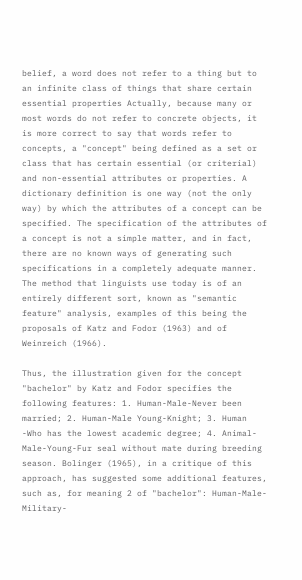belief, a word does not refer to a thing but to an infinite class of things that share certain essential properties Actually, because many or most words do not refer to concrete objects, it is more correct to say that words refer to concepts, a "concept" being defined as a set or class that has certain essential (or criterial) and non-essential attributes or properties. A dictionary definition is one way (not the only way) by which the attributes of a concept can be specified. The specification of the attributes of a concept is not a simple matter, and in fact, there are no known ways of generating such specifications in a completely adequate manner. The method that linguists use today is of an entirely different sort, known as "semantic feature" analysis, examples of this being the proposals of Katz and Fodor (1963) and of Weinreich (1966).

Thus, the illustration given for the concept "bachelor" by Katz and Fodor specifies the following features: 1. Human-Male-Never been married; 2. Human-Male Young-Knight; 3. Human -Who has the lowest academic degree; 4. Animal-Male-Young-Fur seal without mate during breeding season. Bolinger (1965), in a critique of this approach, has suggested some additional features, such as, for meaning 2 of "bachelor": Human-Male-Military-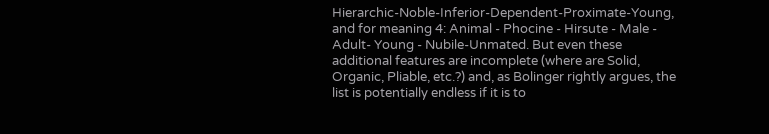Hierarchic-Noble-Inferior-Dependent-Proximate-Young, and for meaning 4: Animal - Phocine - Hirsute - Male - Adult- Young - Nubile-Unmated. But even these additional features are incomplete (where are Solid, Organic, Pliable, etc.?) and, as Bolinger rightly argues, the list is potentially endless if it is to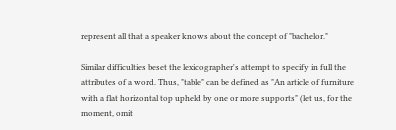represent all that a speaker knows about the concept of "bachelor."

Similar difficulties beset the lexicographer's attempt to specify in full the attributes of a word. Thus, "table" can be defined as "An article of furniture with a flat horizontal top upheld by one or more supports" (let us, for the moment, omit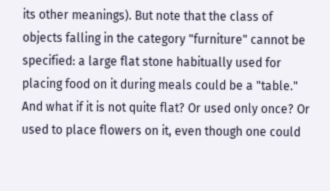its other meanings). But note that the class of objects falling in the category "furniture" cannot be specified: a large flat stone habitually used for placing food on it during meals could be a "table." And what if it is not quite flat? Or used only once? Or used to place flowers on it, even though one could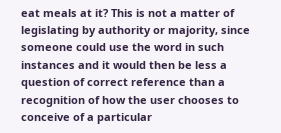eat meals at it? This is not a matter of legislating by authority or majority, since someone could use the word in such instances and it would then be less a question of correct reference than a recognition of how the user chooses to conceive of a particular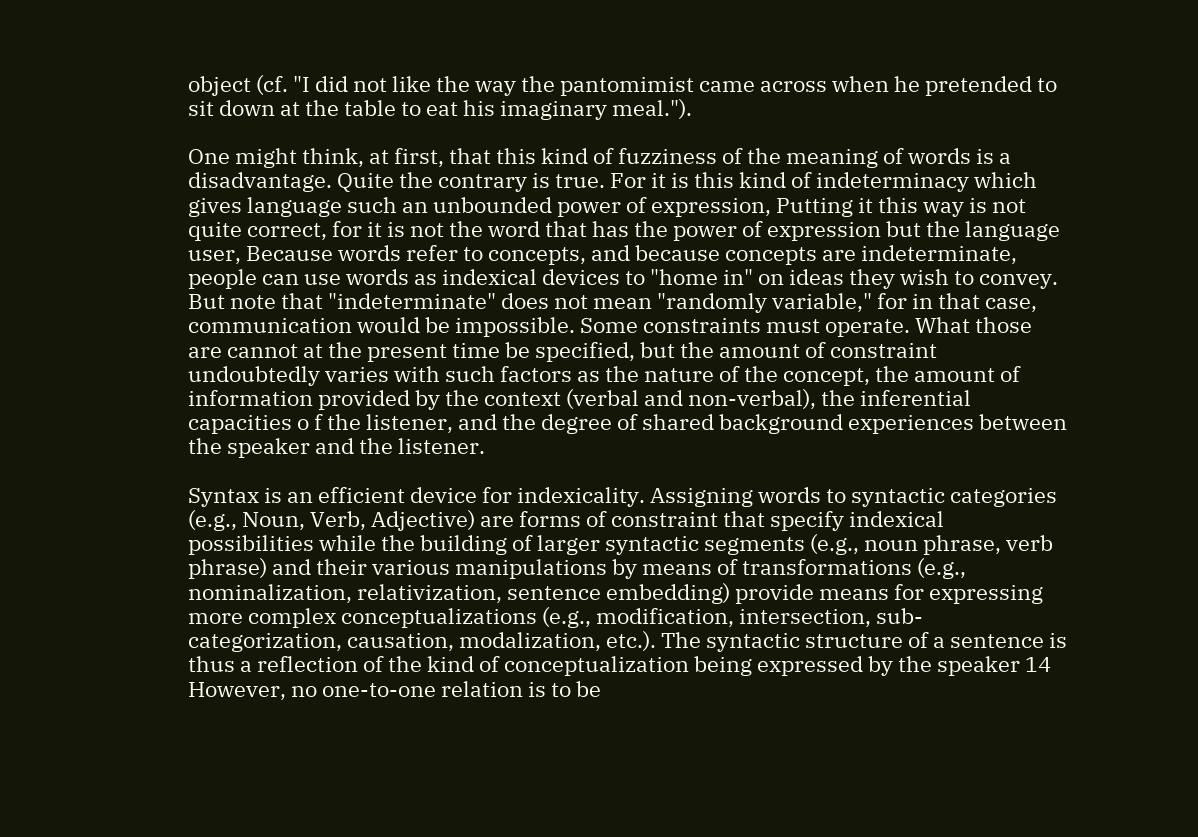object (cf. "I did not like the way the pantomimist came across when he pretended to sit down at the table to eat his imaginary meal.").

One might think, at first, that this kind of fuzziness of the meaning of words is a disadvantage. Quite the contrary is true. For it is this kind of indeterminacy which gives language such an unbounded power of expression, Putting it this way is not quite correct, for it is not the word that has the power of expression but the language user, Because words refer to concepts, and because concepts are indeterminate, people can use words as indexical devices to "home in" on ideas they wish to convey. But note that "indeterminate" does not mean "randomly variable," for in that case, communication would be impossible. Some constraints must operate. What those are cannot at the present time be specified, but the amount of constraint undoubtedly varies with such factors as the nature of the concept, the amount of information provided by the context (verbal and non-verbal), the inferential capacities o f the listener, and the degree of shared background experiences between the speaker and the listener.

Syntax is an efficient device for indexicality. Assigning words to syntactic categories (e.g., Noun, Verb, Adjective) are forms of constraint that specify indexical possibilities while the building of larger syntactic segments (e.g., noun phrase, verb phrase) and their various manipulations by means of transformations (e.g., nominalization, relativization, sentence embedding) provide means for expressing more complex conceptualizations (e.g., modification, intersection, sub-categorization, causation, modalization, etc.). The syntactic structure of a sentence is thus a reflection of the kind of conceptualization being expressed by the speaker 14 However, no one-to-one relation is to be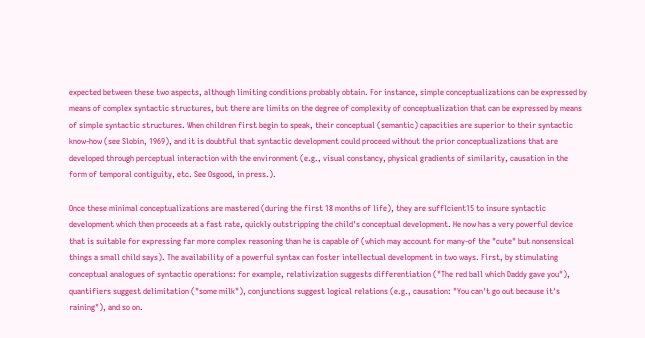expected between these two aspects, although limiting conditions probably obtain. For instance, simple conceptualizations can be expressed by means of complex syntactic structures, but there are limits on the degree of complexity of conceptualization that can be expressed by means of simple syntactic structures. When children first begin to speak, their conceptual (semantic) capacities are superior to their syntactic know-how (see Slobin, 1969), and it is doubtful that syntactic development could proceed without the prior conceptualizations that are developed through perceptual interaction with the environment (e.g., visual constancy, physical gradients of similarity, causation in the form of temporal contiguity, etc. See Osgood, in press.).

Once these minimal conceptualizations are mastered (during the first 18 months of life), they are sufflcient15 to insure syntactic development which then proceeds at a fast rate, quickly outstripping the child's conceptual development. He now has a very powerful device that is suitable for expressing far more complex reasoning than he is capable of (which may account for many-of the "cute" but nonsensical things a small child says). The availability of a powerful syntax can foster intellectual development in two ways. First, by stimulating conceptual analogues of syntactic operations: for example, relativization suggests differentiation ("The red ball which Daddy gave you"), quantifiers suggest delimitation ("some milk"), conjunctions suggest logical relations (e.g., causation: "You can't go out because it's raining"), and so on.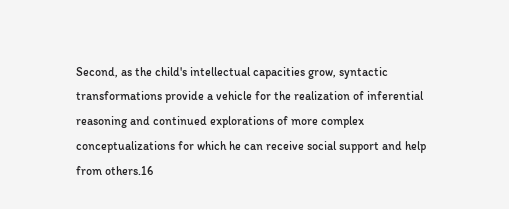Second, as the child's intellectual capacities grow, syntactic transformations provide a vehicle for the realization of inferential reasoning and continued explorations of more complex conceptualizations for which he can receive social support and help from others.16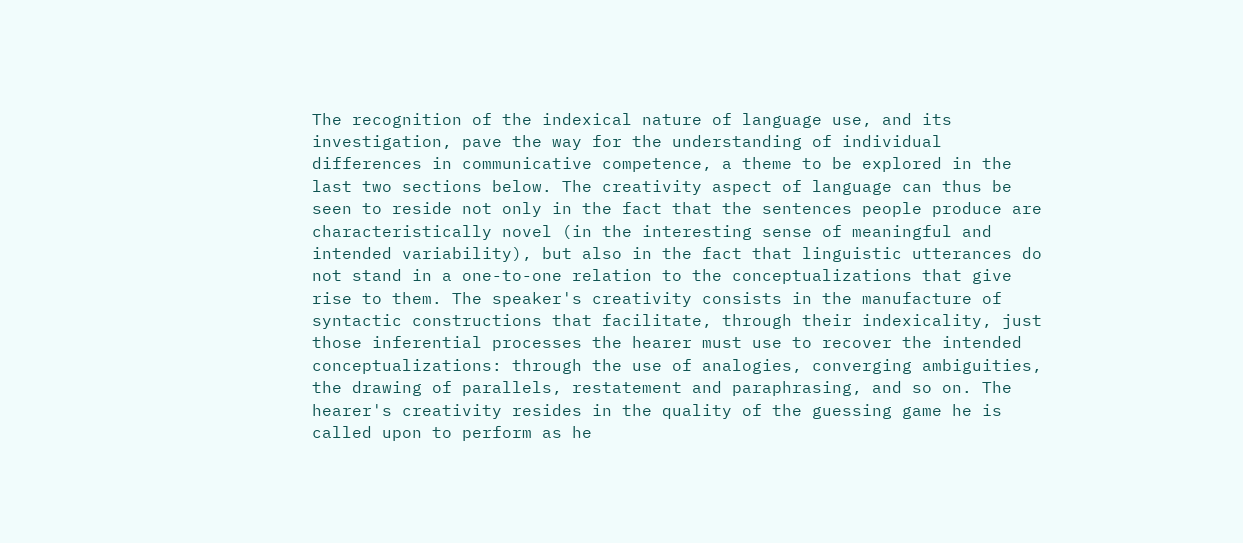The recognition of the indexical nature of language use, and its investigation, pave the way for the understanding of individual differences in communicative competence, a theme to be explored in the last two sections below. The creativity aspect of language can thus be seen to reside not only in the fact that the sentences people produce are characteristically novel (in the interesting sense of meaningful and intended variability), but also in the fact that linguistic utterances do not stand in a one-to-one relation to the conceptualizations that give rise to them. The speaker's creativity consists in the manufacture of syntactic constructions that facilitate, through their indexicality, just those inferential processes the hearer must use to recover the intended conceptualizations: through the use of analogies, converging ambiguities, the drawing of parallels, restatement and paraphrasing, and so on. The hearer's creativity resides in the quality of the guessing game he is called upon to perform as he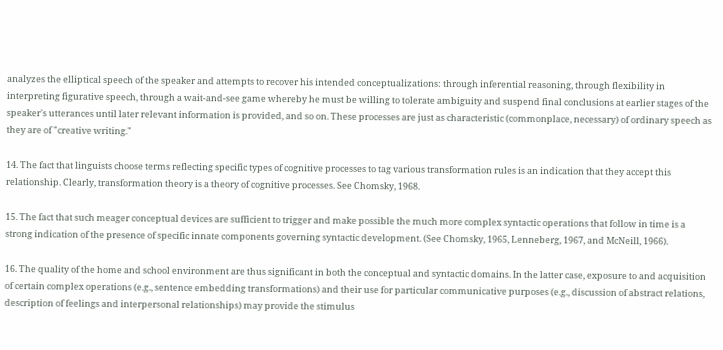analyzes the elliptical speech of the speaker and attempts to recover his intended conceptualizations: through inferential reasoning, through flexibility in interpreting figurative speech, through a wait-and-see game whereby he must be willing to tolerate ambiguity and suspend final conclusions at earlier stages of the speaker's utterances until later relevant information is provided, and so on. These processes are just as characteristic (commonplace, necessary) of ordinary speech as they are of "creative writing."

14. The fact that linguists choose terms reflecting specific types of cognitive processes to tag various transformation rules is an indication that they accept this relationship. Clearly, transformation theory is a theory of cognitive processes. See Chomsky, 1968.

15. The fact that such meager conceptual devices are sufficient to trigger and make possible the much more complex syntactic operations that follow in time is a strong indication of the presence of specific innate components governing syntactic development. (See Chomsky, 1965, Lenneberg, 1967, and McNeill, 1966).

16. The quality of the home and school environment are thus significant in both the conceptual and syntactic domains. In the latter case, exposure to and acquisition of certain complex operations (e.g., sentence embedding transformations) and their use for particular communicative purposes (e.g., discussion of abstract relations, description of feelings and interpersonal relationships) may provide the stimulus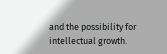and the possibility for intellectual growth.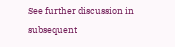See further discussion in subsequent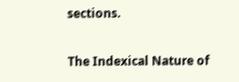sections.

The Indexical Nature of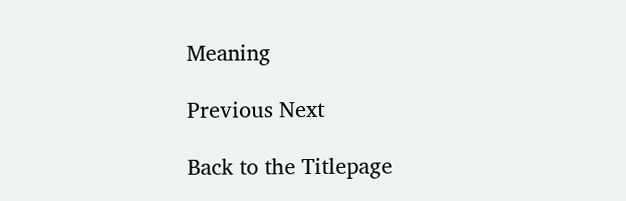Meaning

Previous Next

Back to the Titlepage